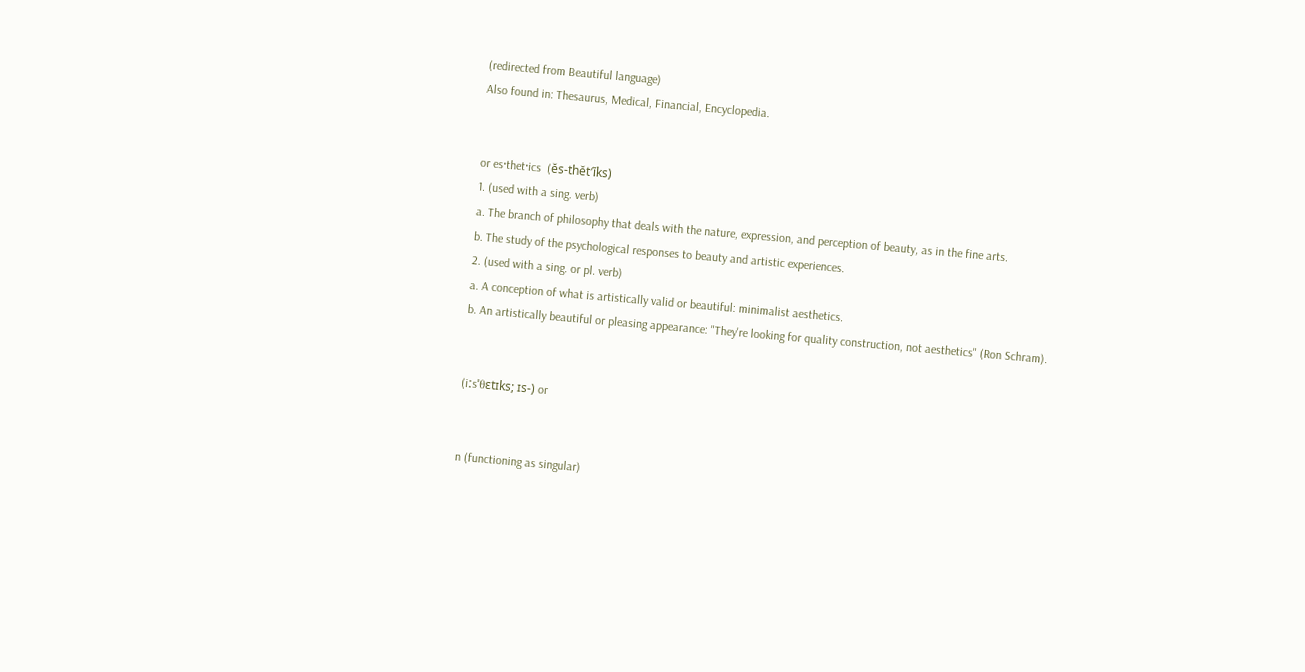(redirected from Beautiful language)
Also found in: Thesaurus, Medical, Financial, Encyclopedia.


or es·thet·ics  (ĕs-thĕt′ĭks)
1. (used with a sing. verb)
a. The branch of philosophy that deals with the nature, expression, and perception of beauty, as in the fine arts.
b. The study of the psychological responses to beauty and artistic experiences.
2. (used with a sing. or pl. verb)
a. A conception of what is artistically valid or beautiful: minimalist aesthetics.
b. An artistically beautiful or pleasing appearance: "They're looking for quality construction, not aesthetics" (Ron Schram).


(iːsˈθɛtɪks; ɪs-) or


n (functioning as singular)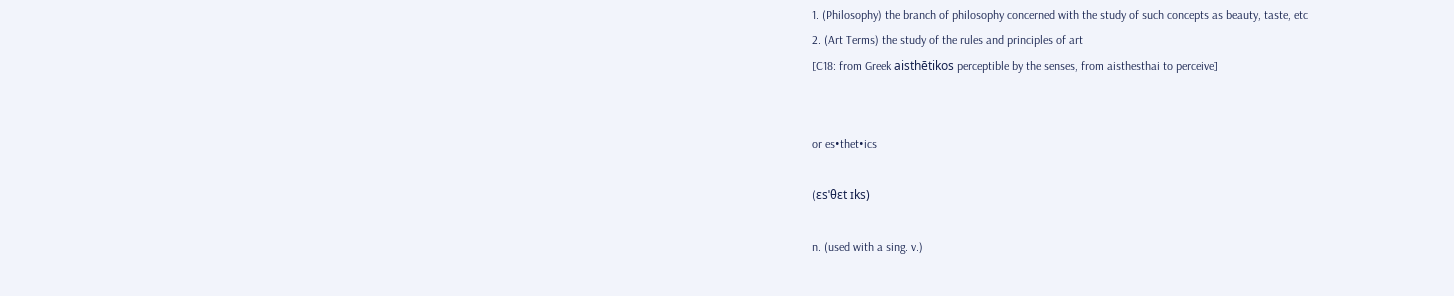1. (Philosophy) the branch of philosophy concerned with the study of such concepts as beauty, taste, etc
2. (Art Terms) the study of the rules and principles of art
[C18: from Greek aisthētikos perceptible by the senses, from aisthesthai to perceive]


or es•thet•ics

(ɛsˈθɛt ɪks)

n. (used with a sing. v.)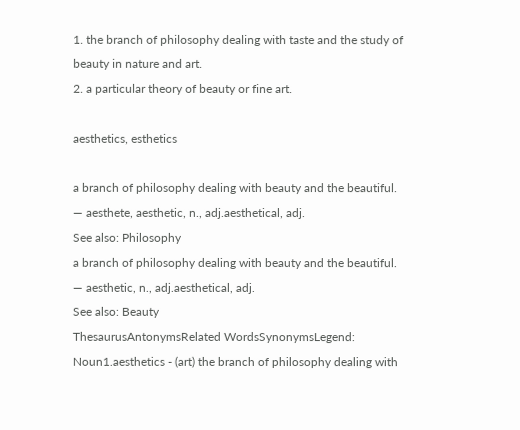1. the branch of philosophy dealing with taste and the study of beauty in nature and art.
2. a particular theory of beauty or fine art.

aesthetics, esthetics

a branch of philosophy dealing with beauty and the beautiful. — aesthete, aesthetic, n., adj.aesthetical, adj.
See also: Philosophy
a branch of philosophy dealing with beauty and the beautiful. — aesthetic, n., adj.aesthetical, adj.
See also: Beauty
ThesaurusAntonymsRelated WordsSynonymsLegend:
Noun1.aesthetics - (art) the branch of philosophy dealing with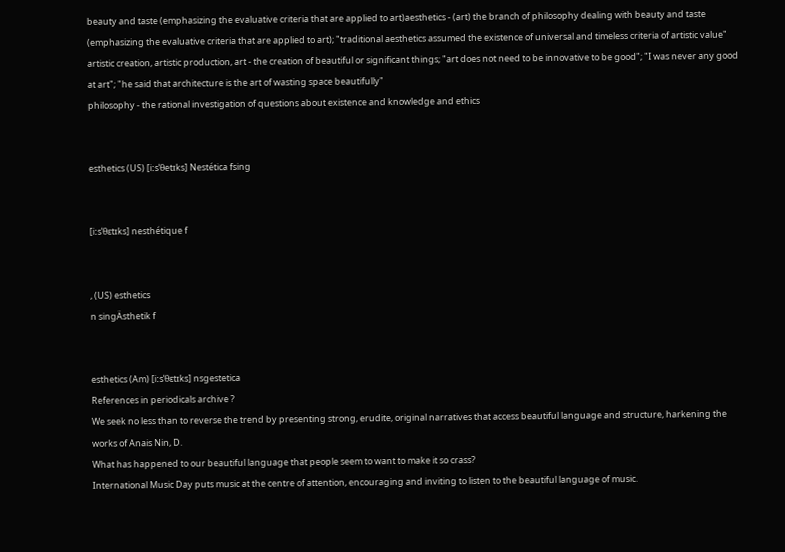beauty and taste (emphasizing the evaluative criteria that are applied to art)aesthetics - (art) the branch of philosophy dealing with beauty and taste (emphasizing the evaluative criteria that are applied to art); "traditional aesthetics assumed the existence of universal and timeless criteria of artistic value"
artistic creation, artistic production, art - the creation of beautiful or significant things; "art does not need to be innovative to be good"; "I was never any good at art"; "he said that architecture is the art of wasting space beautifully"
philosophy - the rational investigation of questions about existence and knowledge and ethics


esthetics (US) [iːsˈθetɪks] Nestética fsing


[iːsˈθɛtɪks] nesthétique f


, (US) esthetics
n singÄsthetik f


esthetics (Am) [iːsˈθɛtɪks] nsgestetica
References in periodicals archive ?
We seek no less than to reverse the trend by presenting strong, erudite, original narratives that access beautiful language and structure, harkening the works of Anais Nin, D.
What has happened to our beautiful language that people seem to want to make it so crass?
International Music Day puts music at the centre of attention, encouraging and inviting to listen to the beautiful language of music.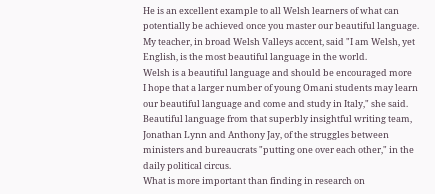He is an excellent example to all Welsh learners of what can potentially be achieved once you master our beautiful language.
My teacher, in broad Welsh Valleys accent, said "I am Welsh, yet English, is the most beautiful language in the world.
Welsh is a beautiful language and should be encouraged more
I hope that a larger number of young Omani students may learn our beautiful language and come and study in Italy," she said.
Beautiful language from that superbly insightful writing team, Jonathan Lynn and Anthony Jay, of the struggles between ministers and bureaucrats "putting one over each other," in the daily political circus.
What is more important than finding in research on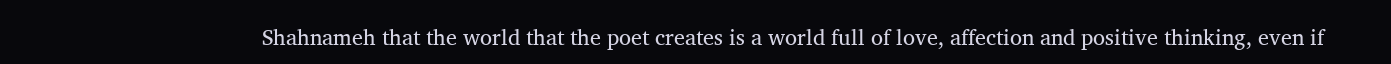Shahnameh that the world that the poet creates is a world full of love, affection and positive thinking, even if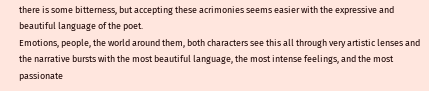there is some bitterness, but accepting these acrimonies seems easier with the expressive and beautiful language of the poet.
Emotions, people, the world around them, both characters see this all through very artistic lenses and the narrative bursts with the most beautiful language, the most intense feelings, and the most passionate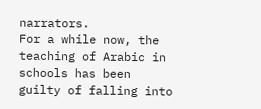narrators.
For a while now, the teaching of Arabic in schools has been guilty of falling into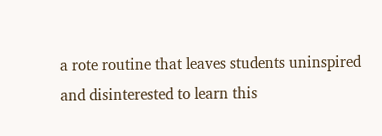a rote routine that leaves students uninspired and disinterested to learn this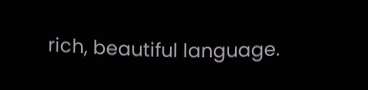rich, beautiful language.